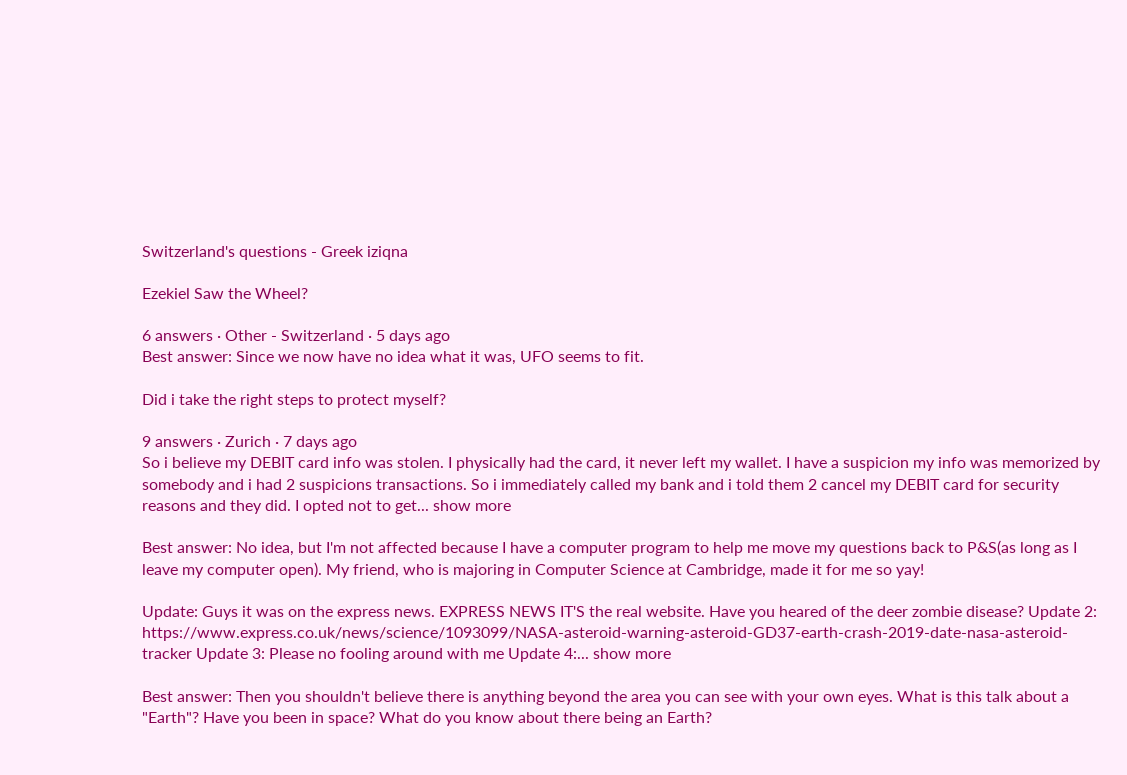Switzerland's questions - Greek iziqna

Ezekiel Saw the Wheel?

6 answers · Other - Switzerland · 5 days ago
Best answer: Since we now have no idea what it was, UFO seems to fit.

Did i take the right steps to protect myself?

9 answers · Zurich · 7 days ago
So i believe my DEBIT card info was stolen. I physically had the card, it never left my wallet. I have a suspicion my info was memorized by somebody and i had 2 suspicions transactions. So i immediately called my bank and i told them 2 cancel my DEBIT card for security reasons and they did. I opted not to get... show more

Best answer: No idea, but I'm not affected because I have a computer program to help me move my questions back to P&S(as long as I leave my computer open). My friend, who is majoring in Computer Science at Cambridge, made it for me so yay!

Update: Guys it was on the express news. EXPRESS NEWS IT'S the real website. Have you heared of the deer zombie disease? Update 2: https://www.express.co.uk/news/science/1093099/NASA-asteroid-warning-asteroid-GD37-earth-crash-2019-date-nasa-asteroid-tracker Update 3: Please no fooling around with me Update 4:... show more

Best answer: Then you shouldn't believe there is anything beyond the area you can see with your own eyes. What is this talk about a "Earth"? Have you been in space? What do you know about there being an Earth?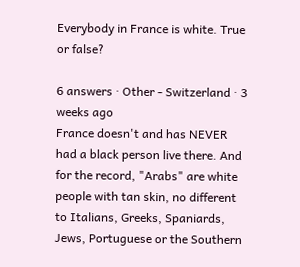Everybody in France is white. True or false?

6 answers · Other - Switzerland · 3 weeks ago
France doesn't and has NEVER had a black person live there. And for the record, "Arabs" are white people with tan skin, no different to Italians, Greeks, Spaniards, Jews, Portuguese or the Southern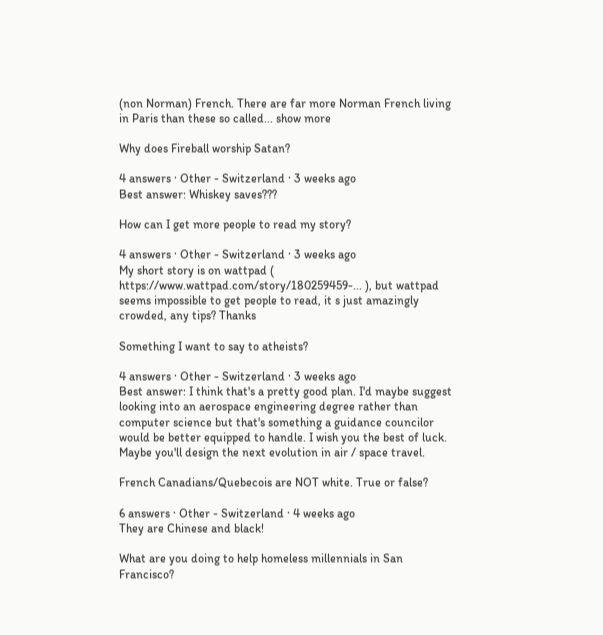(non Norman) French. There are far more Norman French living in Paris than these so called... show more

Why does Fireball worship Satan?

4 answers · Other - Switzerland · 3 weeks ago
Best answer: Whiskey saves???

How can I get more people to read my story?

4 answers · Other - Switzerland · 3 weeks ago
My short story is on wattpad ( https://www.wattpad.com/story/180259459-... ), but wattpad seems impossible to get people to read, it s just amazingly crowded, any tips? Thanks

Something I want to say to atheists?

4 answers · Other - Switzerland · 3 weeks ago
Best answer: I think that's a pretty good plan. I'd maybe suggest looking into an aerospace engineering degree rather than computer science but that's something a guidance councilor would be better equipped to handle. I wish you the best of luck. Maybe you'll design the next evolution in air / space travel.

French Canadians/Quebecois are NOT white. True or false?

6 answers · Other - Switzerland · 4 weeks ago
They are Chinese and black!

What are you doing to help homeless millennials in San Francisco?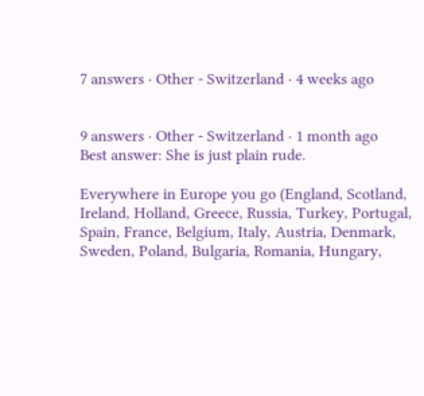7 answers · Other - Switzerland · 4 weeks ago


9 answers · Other - Switzerland · 1 month ago
Best answer: She is just plain rude.

Everywhere in Europe you go (England, Scotland, Ireland, Holland, Greece, Russia, Turkey, Portugal, Spain, France, Belgium, Italy, Austria, Denmark, Sweden, Poland, Bulgaria, Romania, Hungary,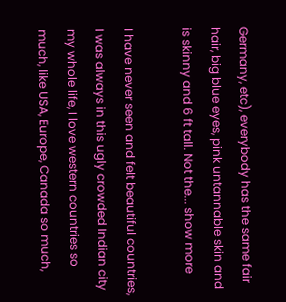Germany, etc), everybody has the same fair hair, big blue eyes, pink untannable skin and is skinny and 6 ft tall. Not the... show more

I have never seen and felt beautiful countries, I was always in this ugly crowded Indian city my whole life, I love western countries so much, like USA, Europe, Canada so much,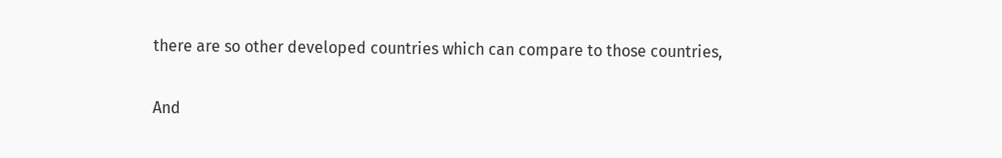there are so other developed countries which can compare to those countries,

And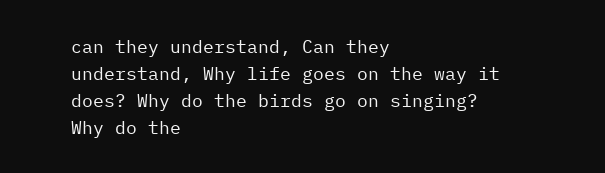can they understand, Can they understand, Why life goes on the way it does? Why do the birds go on singing? Why do the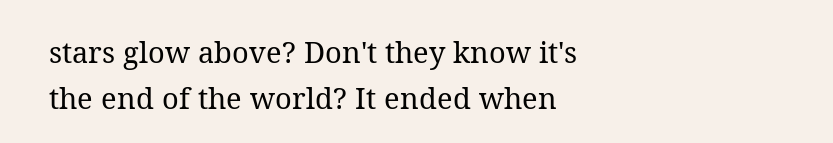stars glow above? Don't they know it's the end of the world? It ended when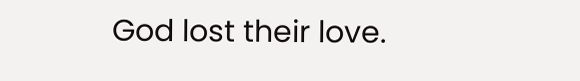God lost their love.